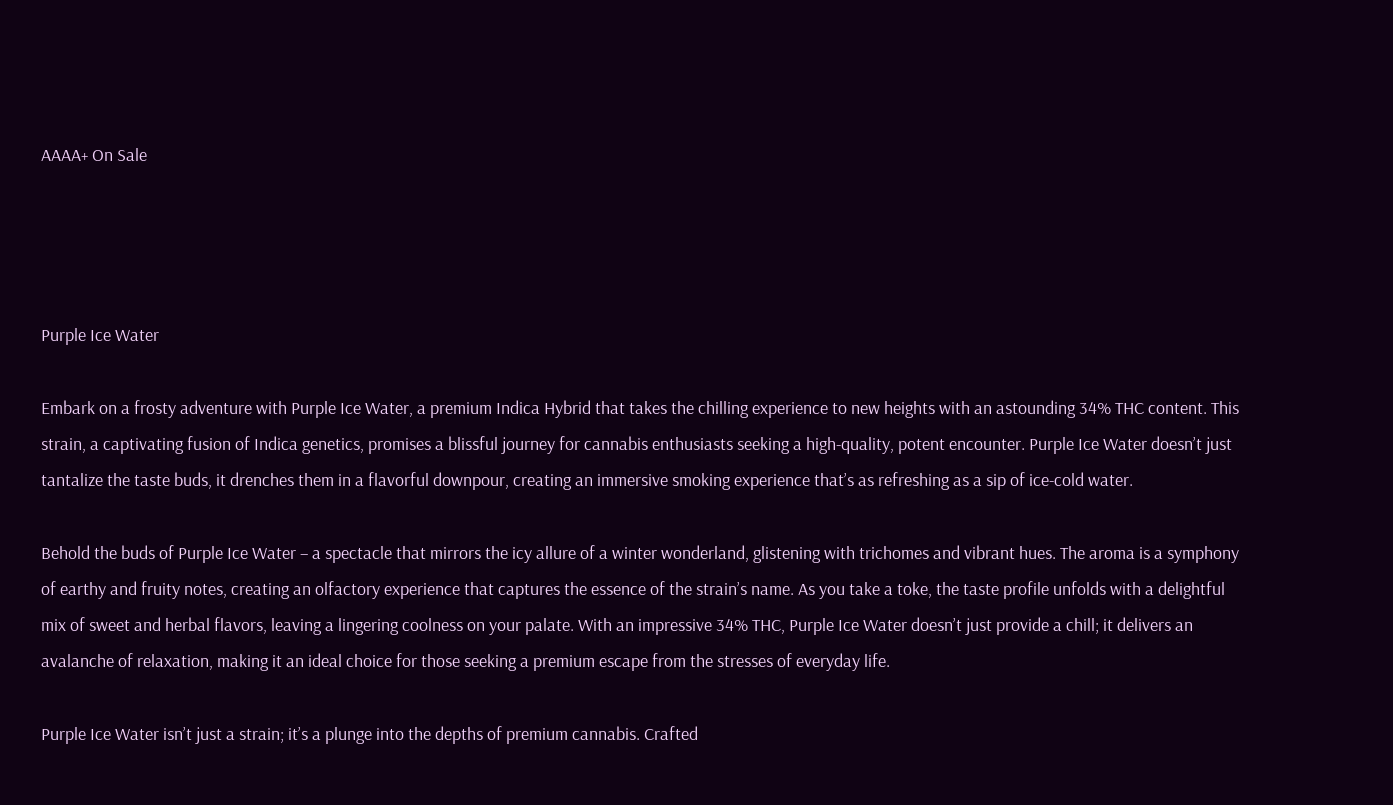AAAA+ On Sale




Purple Ice Water

Embark on a frosty adventure with Purple Ice Water, a premium Indica Hybrid that takes the chilling experience to new heights with an astounding 34% THC content. This strain, a captivating fusion of Indica genetics, promises a blissful journey for cannabis enthusiasts seeking a high-quality, potent encounter. Purple Ice Water doesn’t just tantalize the taste buds, it drenches them in a flavorful downpour, creating an immersive smoking experience that’s as refreshing as a sip of ice-cold water.

Behold the buds of Purple Ice Water – a spectacle that mirrors the icy allure of a winter wonderland, glistening with trichomes and vibrant hues. The aroma is a symphony of earthy and fruity notes, creating an olfactory experience that captures the essence of the strain’s name. As you take a toke, the taste profile unfolds with a delightful mix of sweet and herbal flavors, leaving a lingering coolness on your palate. With an impressive 34% THC, Purple Ice Water doesn’t just provide a chill; it delivers an avalanche of relaxation, making it an ideal choice for those seeking a premium escape from the stresses of everyday life.

Purple Ice Water isn’t just a strain; it’s a plunge into the depths of premium cannabis. Crafted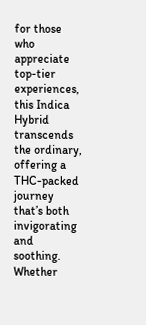for those who appreciate top-tier experiences, this Indica Hybrid transcends the ordinary, offering a THC-packed journey that’s both invigorating and soothing. Whether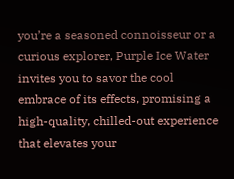you’re a seasoned connoisseur or a curious explorer, Purple Ice Water invites you to savor the cool embrace of its effects, promising a high-quality, chilled-out experience that elevates your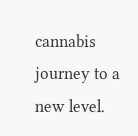cannabis journey to a new level.